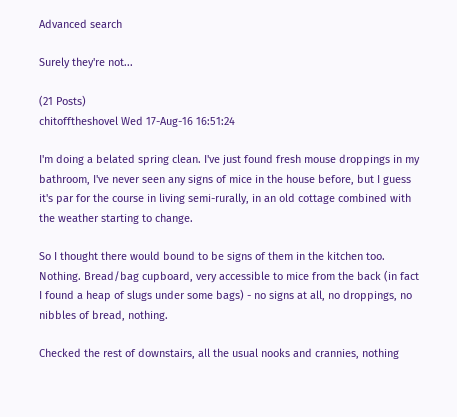Advanced search

Surely they're not...

(21 Posts)
chitofftheshovel Wed 17-Aug-16 16:51:24

I'm doing a belated spring clean. I've just found fresh mouse droppings in my bathroom, I've never seen any signs of mice in the house before, but I guess it's par for the course in living semi-rurally, in an old cottage combined with the weather starting to change.

So I thought there would bound to be signs of them in the kitchen too. Nothing. Bread/bag cupboard, very accessible to mice from the back (in fact I found a heap of slugs under some bags) - no signs at all, no droppings, no nibbles of bread, nothing.

Checked the rest of downstairs, all the usual nooks and crannies, nothing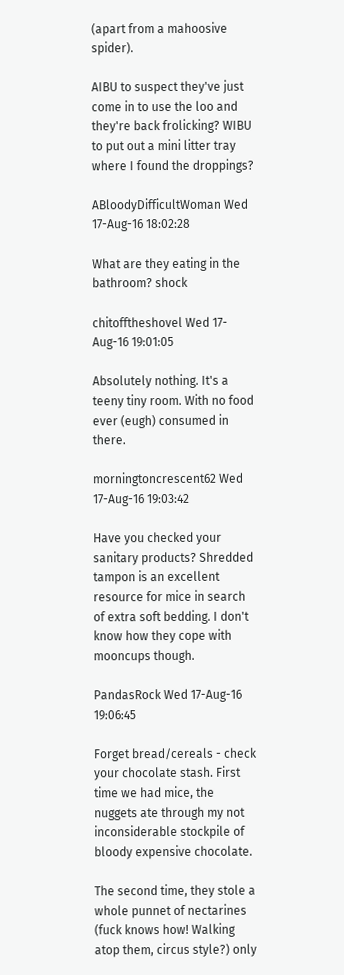(apart from a mahoosive spider).

AIBU to suspect they've just come in to use the loo and they're back frolicking? WIBU to put out a mini litter tray where I found the droppings?

ABloodyDifficultWoman Wed 17-Aug-16 18:02:28

What are they eating in the bathroom? shock

chitofftheshovel Wed 17-Aug-16 19:01:05

Absolutely nothing. It's a teeny tiny room. With no food ever (eugh) consumed in there.

morningtoncrescent62 Wed 17-Aug-16 19:03:42

Have you checked your sanitary products? Shredded tampon is an excellent resource for mice in search of extra soft bedding. I don't know how they cope with mooncups though.

PandasRock Wed 17-Aug-16 19:06:45

Forget bread/cereals - check your chocolate stash. First time we had mice, the nuggets ate through my not inconsiderable stockpile of bloody expensive chocolate.

The second time, they stole a whole punnet of nectarines (fuck knows how! Walking atop them, circus style?) only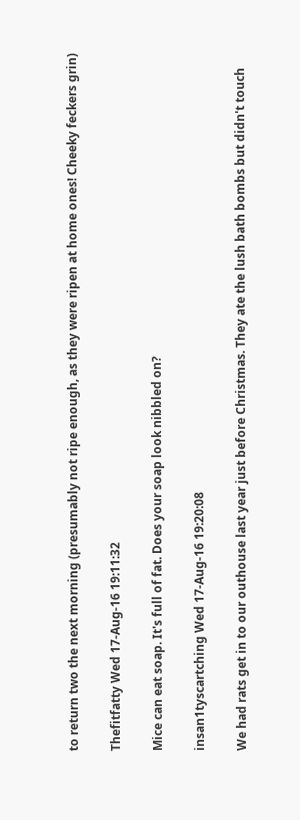to return two the next morning (presumably not ripe enough, as they were ripen at home ones! Cheeky feckers grin)

Thefitfatty Wed 17-Aug-16 19:11:32

Mice can eat soap. It's full of fat. Does your soap look nibbled on?

insan1tyscartching Wed 17-Aug-16 19:20:08

We had rats get in to our outhouse last year just before Christmas. They ate the lush bath bombs but didn't touch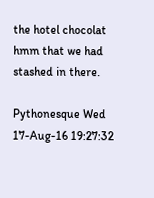the hotel chocolat hmm that we had stashed in there.

Pythonesque Wed 17-Aug-16 19:27:32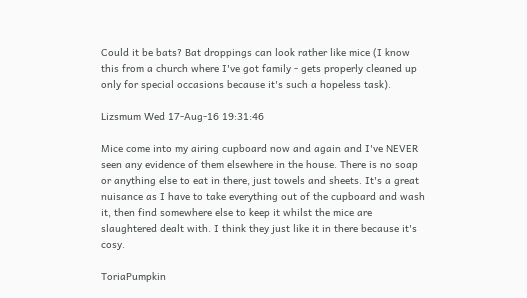Could it be bats? Bat droppings can look rather like mice (I know this from a church where I've got family - gets properly cleaned up only for special occasions because it's such a hopeless task).

Lizsmum Wed 17-Aug-16 19:31:46

Mice come into my airing cupboard now and again and I've NEVER seen any evidence of them elsewhere in the house. There is no soap or anything else to eat in there, just towels and sheets. It's a great nuisance as I have to take everything out of the cupboard and wash it, then find somewhere else to keep it whilst the mice are slaughtered dealt with. I think they just like it in there because it's cosy.

ToriaPumpkin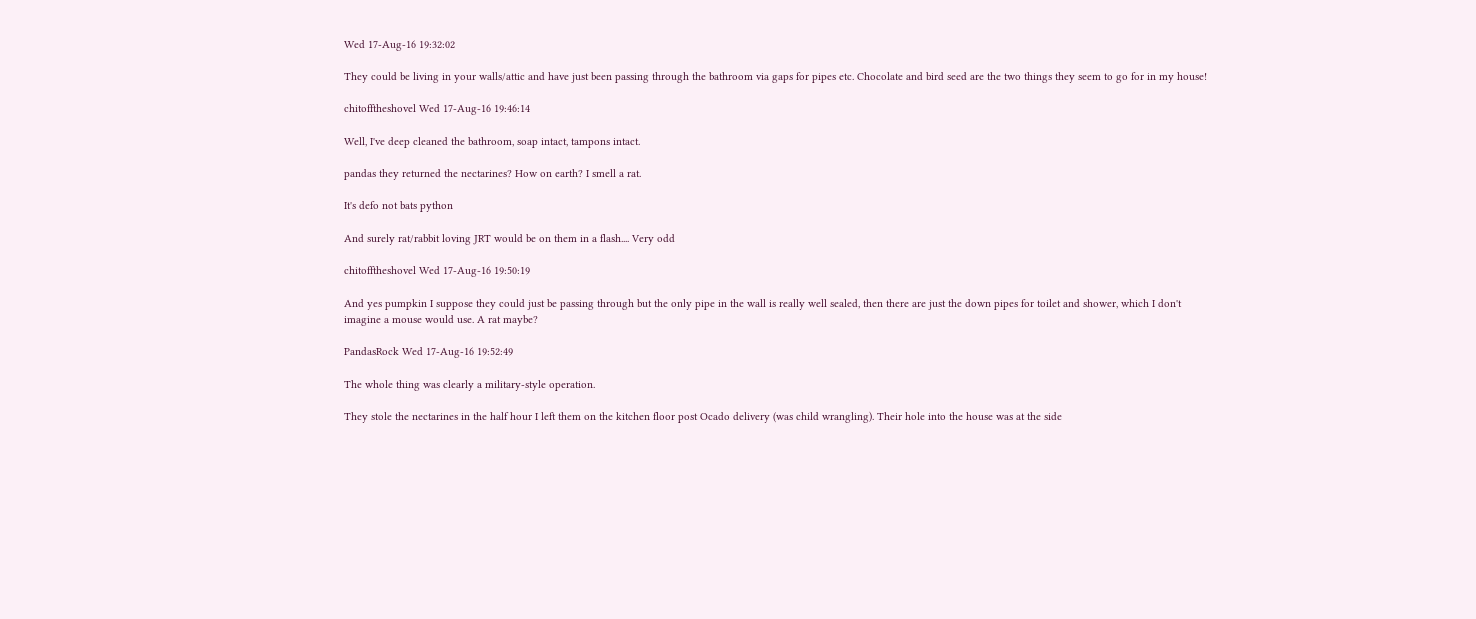Wed 17-Aug-16 19:32:02

They could be living in your walls/attic and have just been passing through the bathroom via gaps for pipes etc. Chocolate and bird seed are the two things they seem to go for in my house!

chitofftheshovel Wed 17-Aug-16 19:46:14

Well, I've deep cleaned the bathroom, soap intact, tampons intact.

pandas they returned the nectarines? How on earth? I smell a rat.

It's defo not bats python

And surely rat/rabbit loving JRT would be on them in a flash.... Very odd

chitofftheshovel Wed 17-Aug-16 19:50:19

And yes pumpkin I suppose they could just be passing through but the only pipe in the wall is really well sealed, then there are just the down pipes for toilet and shower, which I don't imagine a mouse would use. A rat maybe?

PandasRock Wed 17-Aug-16 19:52:49

The whole thing was clearly a military-style operation.

They stole the nectarines in the half hour I left them on the kitchen floor post Ocado delivery (was child wrangling). Their hole into the house was at the side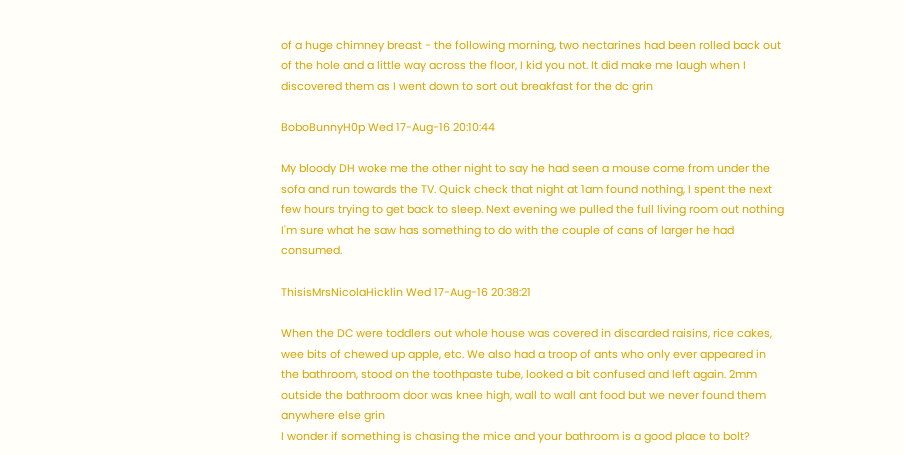of a huge chimney breast - the following morning, two nectarines had been rolled back out of the hole and a little way across the floor, I kid you not. It did make me laugh when I discovered them as I went down to sort out breakfast for the dc grin

BoboBunnyH0p Wed 17-Aug-16 20:10:44

My bloody DH woke me the other night to say he had seen a mouse come from under the sofa and run towards the TV. Quick check that night at 1am found nothing, I spent the next few hours trying to get back to sleep. Next evening we pulled the full living room out nothing I'm sure what he saw has something to do with the couple of cans of larger he had consumed.

ThisisMrsNicolaHicklin Wed 17-Aug-16 20:38:21

When the DC were toddlers out whole house was covered in discarded raisins, rice cakes, wee bits of chewed up apple, etc. We also had a troop of ants who only ever appeared in the bathroom, stood on the toothpaste tube, looked a bit confused and left again. 2mm outside the bathroom door was knee high, wall to wall ant food but we never found them anywhere else grin
I wonder if something is chasing the mice and your bathroom is a good place to bolt?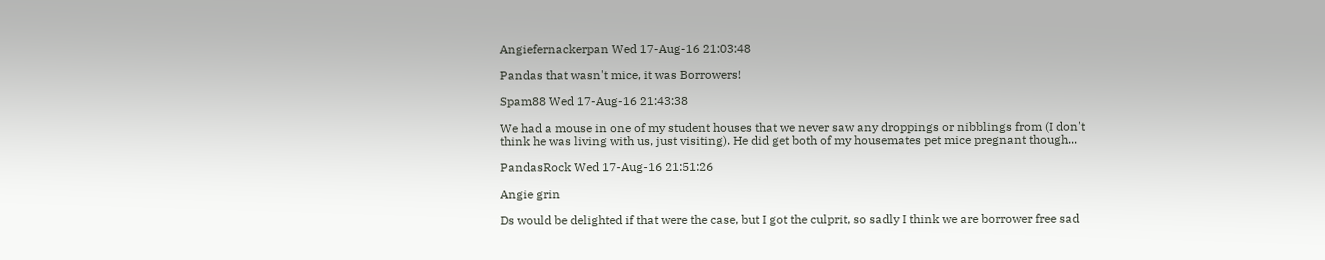Angiefernackerpan Wed 17-Aug-16 21:03:48

Pandas that wasn't mice, it was Borrowers!

Spam88 Wed 17-Aug-16 21:43:38

We had a mouse in one of my student houses that we never saw any droppings or nibblings from (I don't think he was living with us, just visiting). He did get both of my housemates pet mice pregnant though...

PandasRock Wed 17-Aug-16 21:51:26

Angie grin

Ds would be delighted if that were the case, but I got the culprit, so sadly I think we are borrower free sad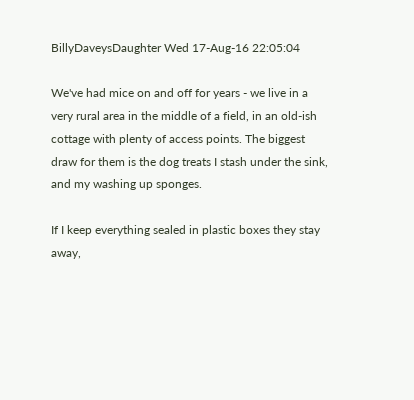BillyDaveysDaughter Wed 17-Aug-16 22:05:04

We've had mice on and off for years - we live in a very rural area in the middle of a field, in an old-ish cottage with plenty of access points. The biggest draw for them is the dog treats I stash under the sink, and my washing up sponges.

If I keep everything sealed in plastic boxes they stay away,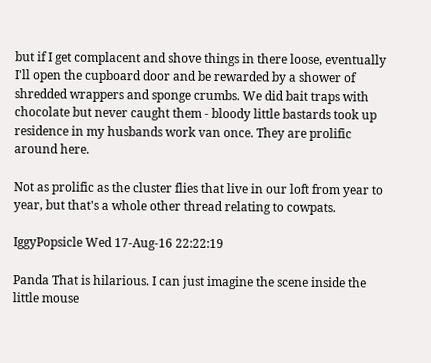but if I get complacent and shove things in there loose, eventually I'll open the cupboard door and be rewarded by a shower of shredded wrappers and sponge crumbs. We did bait traps with chocolate but never caught them - bloody little bastards took up residence in my husbands work van once. They are prolific around here.

Not as prolific as the cluster flies that live in our loft from year to year, but that's a whole other thread relating to cowpats.

IggyPopsicle Wed 17-Aug-16 22:22:19

Panda That is hilarious. I can just imagine the scene inside the little mouse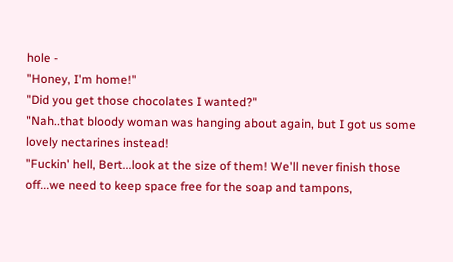hole -
"Honey, I'm home!"
"Did you get those chocolates I wanted?"
"Nah..that bloody woman was hanging about again, but I got us some lovely nectarines instead!
"Fuckin' hell, Bert...look at the size of them! We'll never finish those off...we need to keep space free for the soap and tampons,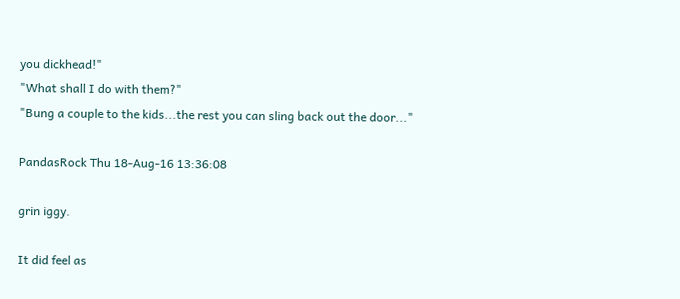you dickhead!"
"What shall I do with them?"
"Bung a couple to the kids...the rest you can sling back out the door..."

PandasRock Thu 18-Aug-16 13:36:08

grin iggy.

It did feel as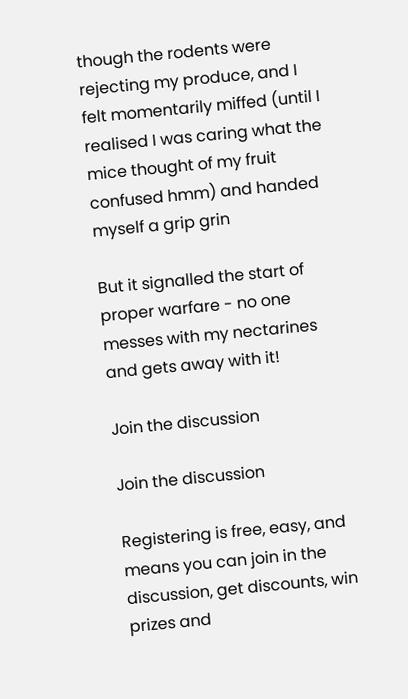though the rodents were rejecting my produce, and I felt momentarily miffed (until I realised I was caring what the mice thought of my fruit confused hmm) and handed myself a grip grin

But it signalled the start of proper warfare - no one messes with my nectarines and gets away with it!

Join the discussion

Join the discussion

Registering is free, easy, and means you can join in the discussion, get discounts, win prizes and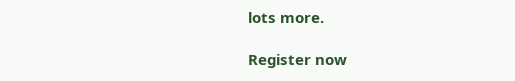lots more.

Register now